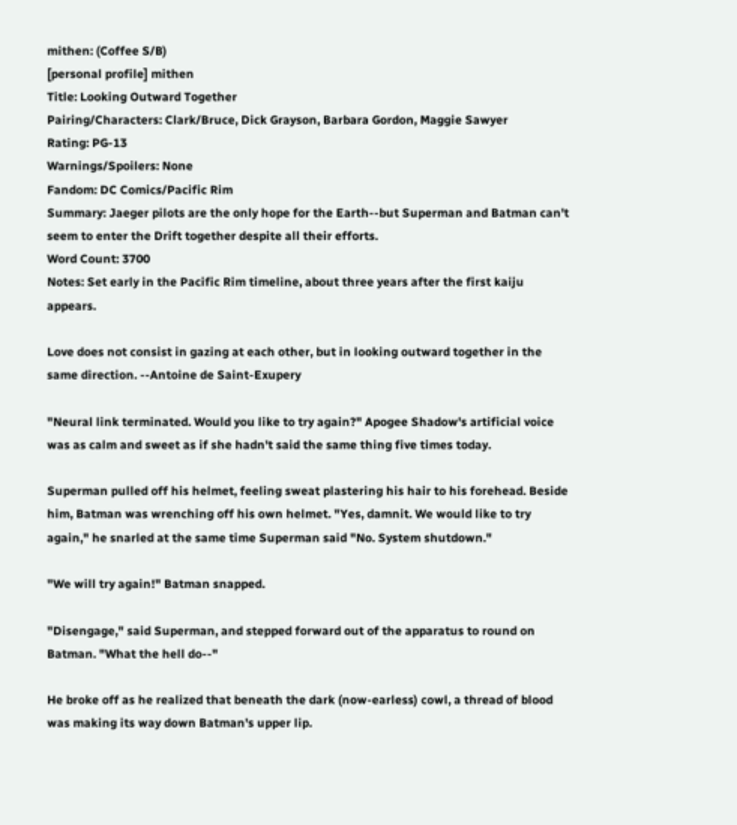mithen: (Coffee S/B)
[personal profile] mithen
Title: Looking Outward Together
Pairing/Characters: Clark/Bruce, Dick Grayson, Barbara Gordon, Maggie Sawyer
Rating: PG-13
Warnings/Spoilers: None
Fandom: DC Comics/Pacific Rim
Summary: Jaeger pilots are the only hope for the Earth--but Superman and Batman can't seem to enter the Drift together despite all their efforts.
Word Count: 3700
Notes: Set early in the Pacific Rim timeline, about three years after the first kaiju appears.

Love does not consist in gazing at each other, but in looking outward together in the same direction. --Antoine de Saint-Exupery

"Neural link terminated. Would you like to try again?" Apogee Shadow's artificial voice was as calm and sweet as if she hadn't said the same thing five times today.

Superman pulled off his helmet, feeling sweat plastering his hair to his forehead. Beside him, Batman was wrenching off his own helmet. "Yes, damnit. We would like to try again," he snarled at the same time Superman said "No. System shutdown."

"We will try again!" Batman snapped.

"Disengage," said Superman, and stepped forward out of the apparatus to round on Batman. "What the hell do--"

He broke off as he realized that beneath the dark (now-earless) cowl, a thread of blood was making its way down Batman's upper lip.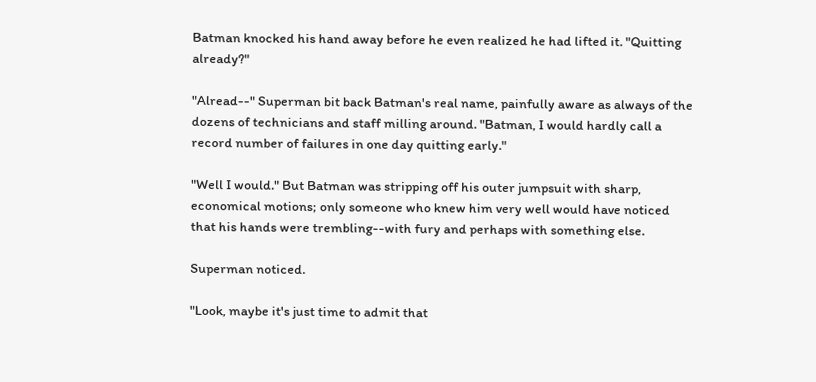Batman knocked his hand away before he even realized he had lifted it. "Quitting already?"

"Alread--" Superman bit back Batman's real name, painfully aware as always of the dozens of technicians and staff milling around. "Batman, I would hardly call a record number of failures in one day quitting early."

"Well I would." But Batman was stripping off his outer jumpsuit with sharp, economical motions; only someone who knew him very well would have noticed that his hands were trembling--with fury and perhaps with something else.

Superman noticed.

"Look, maybe it's just time to admit that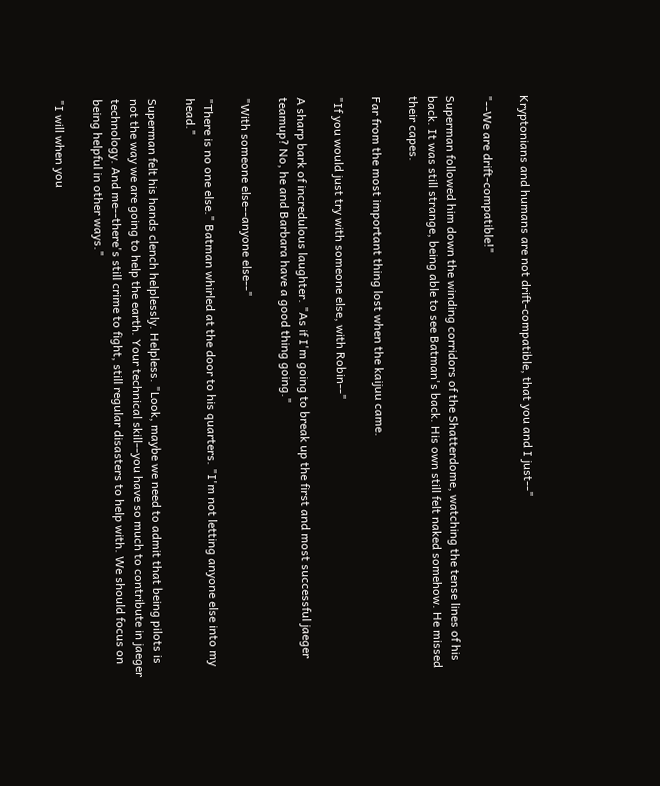Kryptonians and humans are not drift-compatible, that you and I just--"

"--We are drift-compatible!"

Superman followed him down the winding corridors of the Shatterdome, watching the tense lines of his back. It was still strange, being able to see Batman's back. His own still felt naked somehow. He missed their capes.

Far from the most important thing lost when the kaijuu came.

"If you would just try with someone else, with Robin--"

A sharp bark of incredulous laughter. "As if I'm going to break up the first and most successful jaeger teamup? No, he and Barbara have a good thing going."

"With someone else--anyone else--"

"There is no one else." Batman whirled at the door to his quarters. "I'm not letting anyone else into my head."

Superman felt his hands clench helplessly. Helpless. "Look, maybe we need to admit that being pilots is not the way we are going to help the earth. Your technical skill--you have so much to contribute in jaeger technology. And me--there's still crime to fight, still regular disasters to help with. We should focus on being helpful in other ways."

"I will when you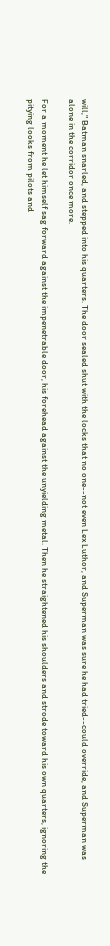will," Batman snarled, and stepped into his quarters. The door sealed shut with the locks that no one--not even Lex Luthor, and Superman was sure he had tried--could override, and Superman was alone in the corridor once more.

For a moment he let himself sag forward against the impenetrable door, his forehead against the unyielding metal. Then he straightened his shoulders and strode toward his own quarters, ignoring the pitying looks from pilots and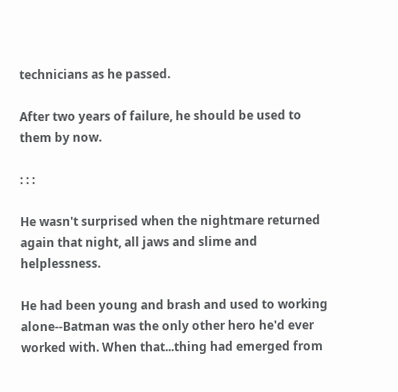technicians as he passed.

After two years of failure, he should be used to them by now.

: : :

He wasn't surprised when the nightmare returned again that night, all jaws and slime and helplessness.

He had been young and brash and used to working alone--Batman was the only other hero he'd ever worked with. When that...thing had emerged from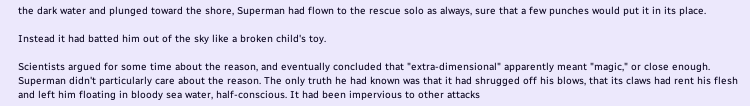the dark water and plunged toward the shore, Superman had flown to the rescue solo as always, sure that a few punches would put it in its place.

Instead it had batted him out of the sky like a broken child's toy.

Scientists argued for some time about the reason, and eventually concluded that "extra-dimensional" apparently meant "magic," or close enough. Superman didn't particularly care about the reason. The only truth he had known was that it had shrugged off his blows, that its claws had rent his flesh and left him floating in bloody sea water, half-conscious. It had been impervious to other attacks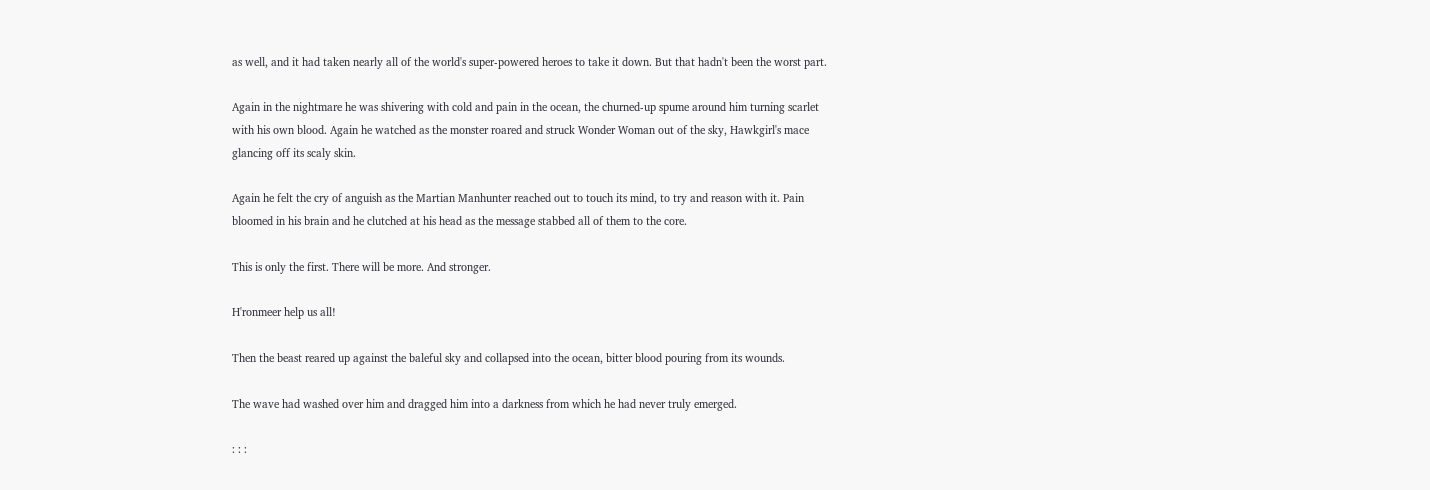as well, and it had taken nearly all of the world's super-powered heroes to take it down. But that hadn't been the worst part.

Again in the nightmare he was shivering with cold and pain in the ocean, the churned-up spume around him turning scarlet with his own blood. Again he watched as the monster roared and struck Wonder Woman out of the sky, Hawkgirl's mace glancing off its scaly skin.

Again he felt the cry of anguish as the Martian Manhunter reached out to touch its mind, to try and reason with it. Pain bloomed in his brain and he clutched at his head as the message stabbed all of them to the core.

This is only the first. There will be more. And stronger.

H'ronmeer help us all!

Then the beast reared up against the baleful sky and collapsed into the ocean, bitter blood pouring from its wounds.

The wave had washed over him and dragged him into a darkness from which he had never truly emerged.

: : :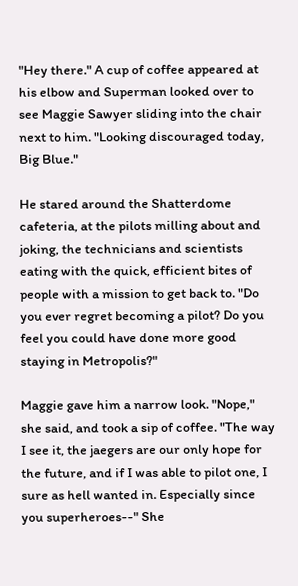"Hey there." A cup of coffee appeared at his elbow and Superman looked over to see Maggie Sawyer sliding into the chair next to him. "Looking discouraged today, Big Blue."

He stared around the Shatterdome cafeteria, at the pilots milling about and joking, the technicians and scientists eating with the quick, efficient bites of people with a mission to get back to. "Do you ever regret becoming a pilot? Do you feel you could have done more good staying in Metropolis?"

Maggie gave him a narrow look. "Nope," she said, and took a sip of coffee. "The way I see it, the jaegers are our only hope for the future, and if I was able to pilot one, I sure as hell wanted in. Especially since you superheroes--" She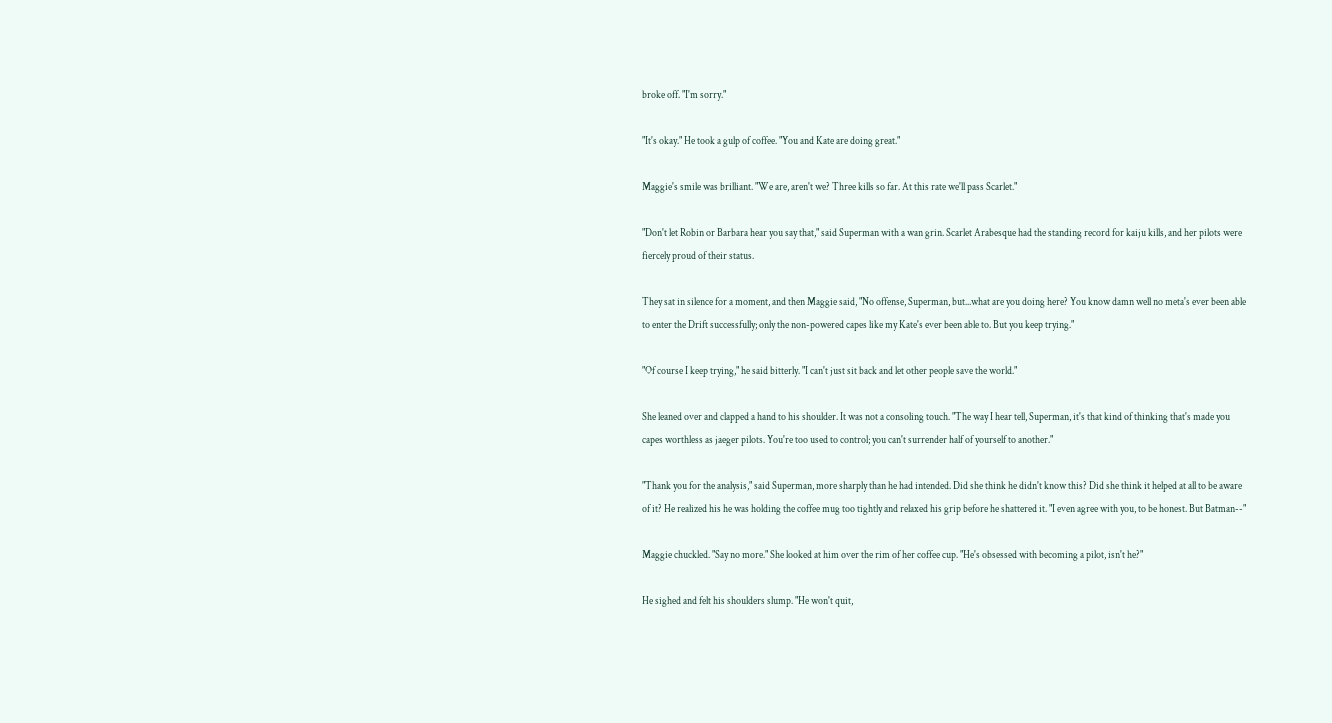broke off. "I'm sorry."

"It's okay." He took a gulp of coffee. "You and Kate are doing great."

Maggie's smile was brilliant. "We are, aren't we? Three kills so far. At this rate we'll pass Scarlet."

"Don't let Robin or Barbara hear you say that," said Superman with a wan grin. Scarlet Arabesque had the standing record for kaiju kills, and her pilots were fiercely proud of their status.

They sat in silence for a moment, and then Maggie said, "No offense, Superman, but...what are you doing here? You know damn well no meta's ever been able to enter the Drift successfully; only the non-powered capes like my Kate's ever been able to. But you keep trying."

"Of course I keep trying," he said bitterly. "I can't just sit back and let other people save the world."

She leaned over and clapped a hand to his shoulder. It was not a consoling touch. "The way I hear tell, Superman, it's that kind of thinking that's made you capes worthless as jaeger pilots. You're too used to control; you can't surrender half of yourself to another."

"Thank you for the analysis," said Superman, more sharply than he had intended. Did she think he didn't know this? Did she think it helped at all to be aware of it? He realized his he was holding the coffee mug too tightly and relaxed his grip before he shattered it. "I even agree with you, to be honest. But Batman--"

Maggie chuckled. "Say no more." She looked at him over the rim of her coffee cup. "He's obsessed with becoming a pilot, isn't he?"

He sighed and felt his shoulders slump. "He won't quit,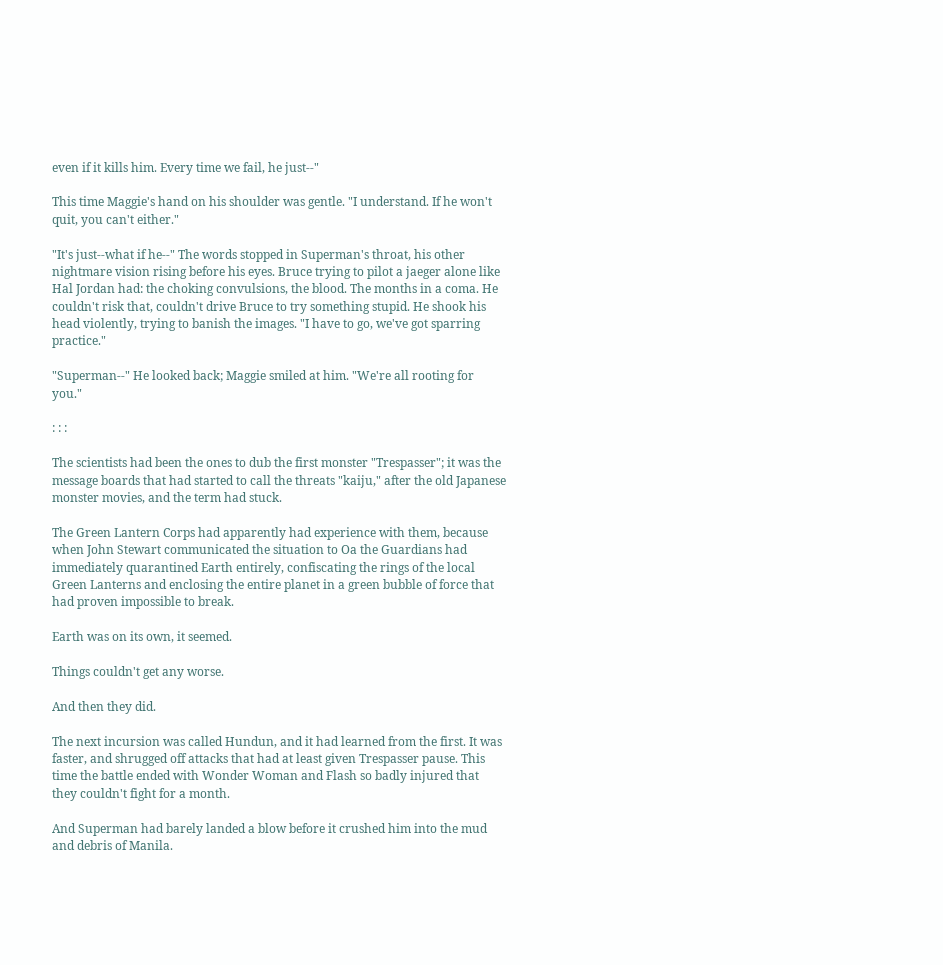even if it kills him. Every time we fail, he just--"

This time Maggie's hand on his shoulder was gentle. "I understand. If he won't quit, you can't either."

"It's just--what if he--" The words stopped in Superman's throat, his other nightmare vision rising before his eyes. Bruce trying to pilot a jaeger alone like Hal Jordan had: the choking convulsions, the blood. The months in a coma. He couldn't risk that, couldn't drive Bruce to try something stupid. He shook his head violently, trying to banish the images. "I have to go, we've got sparring practice."

"Superman--" He looked back; Maggie smiled at him. "We're all rooting for you."

: : :

The scientists had been the ones to dub the first monster "Trespasser"; it was the message boards that had started to call the threats "kaiju," after the old Japanese monster movies, and the term had stuck.

The Green Lantern Corps had apparently had experience with them, because when John Stewart communicated the situation to Oa the Guardians had immediately quarantined Earth entirely, confiscating the rings of the local Green Lanterns and enclosing the entire planet in a green bubble of force that had proven impossible to break.

Earth was on its own, it seemed.

Things couldn't get any worse.

And then they did.

The next incursion was called Hundun, and it had learned from the first. It was faster, and shrugged off attacks that had at least given Trespasser pause. This time the battle ended with Wonder Woman and Flash so badly injured that they couldn't fight for a month.

And Superman had barely landed a blow before it crushed him into the mud and debris of Manila.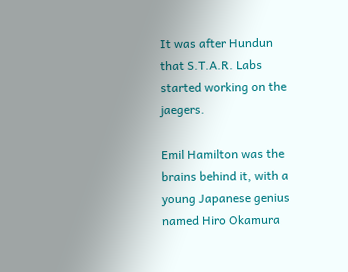It was after Hundun that S.T.A.R. Labs started working on the jaegers.

Emil Hamilton was the brains behind it, with a young Japanese genius named Hiro Okamura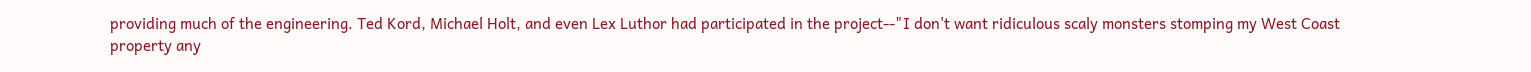providing much of the engineering. Ted Kord, Michael Holt, and even Lex Luthor had participated in the project--"I don't want ridiculous scaly monsters stomping my West Coast property any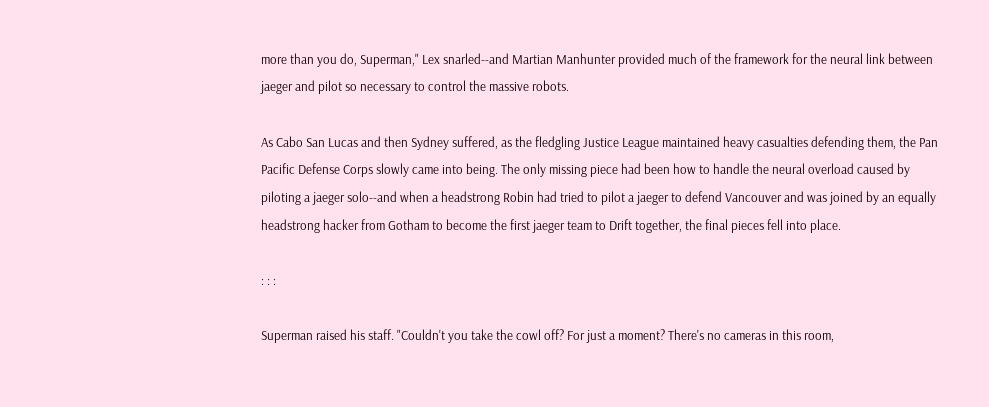more than you do, Superman," Lex snarled--and Martian Manhunter provided much of the framework for the neural link between jaeger and pilot so necessary to control the massive robots.

As Cabo San Lucas and then Sydney suffered, as the fledgling Justice League maintained heavy casualties defending them, the Pan Pacific Defense Corps slowly came into being. The only missing piece had been how to handle the neural overload caused by piloting a jaeger solo--and when a headstrong Robin had tried to pilot a jaeger to defend Vancouver and was joined by an equally headstrong hacker from Gotham to become the first jaeger team to Drift together, the final pieces fell into place.

: : :

Superman raised his staff. "Couldn't you take the cowl off? For just a moment? There's no cameras in this room,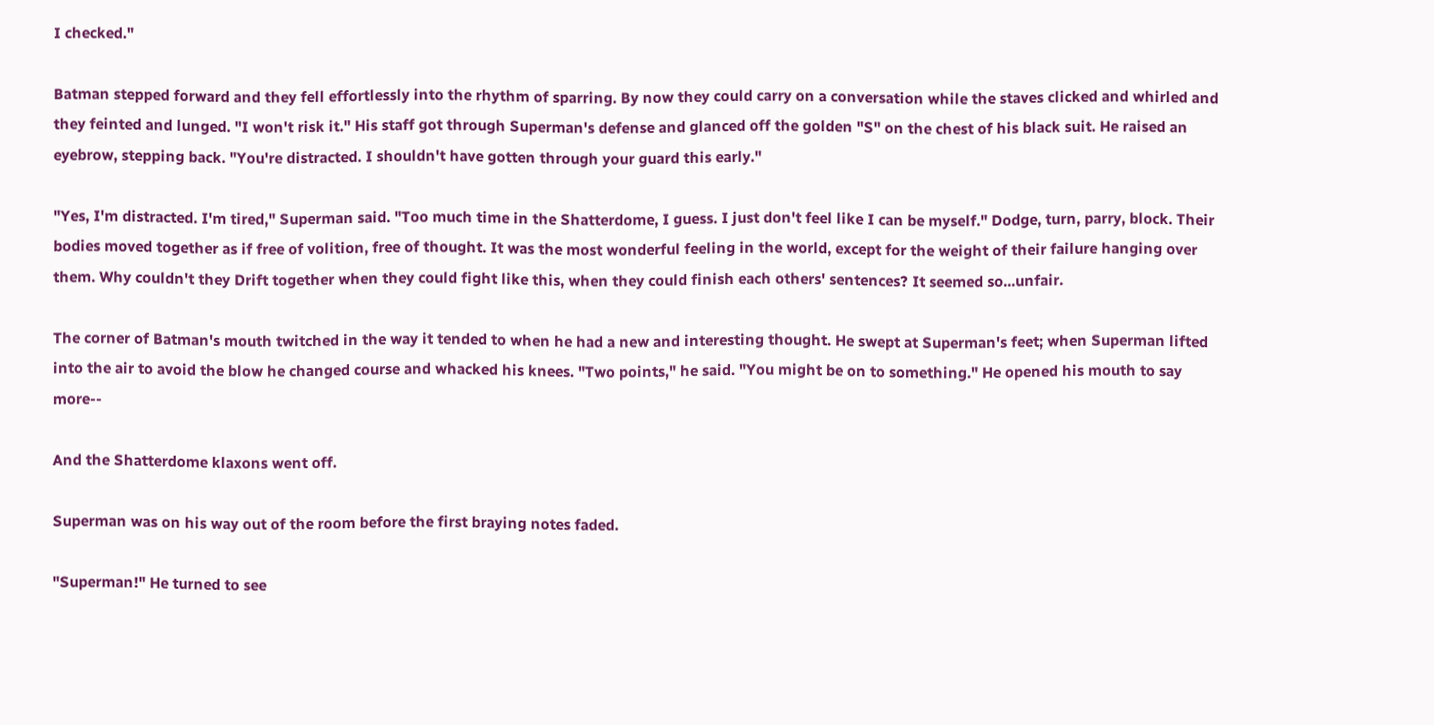I checked."

Batman stepped forward and they fell effortlessly into the rhythm of sparring. By now they could carry on a conversation while the staves clicked and whirled and they feinted and lunged. "I won't risk it." His staff got through Superman's defense and glanced off the golden "S" on the chest of his black suit. He raised an eyebrow, stepping back. "You're distracted. I shouldn't have gotten through your guard this early."

"Yes, I'm distracted. I'm tired," Superman said. "Too much time in the Shatterdome, I guess. I just don't feel like I can be myself." Dodge, turn, parry, block. Their bodies moved together as if free of volition, free of thought. It was the most wonderful feeling in the world, except for the weight of their failure hanging over them. Why couldn't they Drift together when they could fight like this, when they could finish each others' sentences? It seemed so...unfair.

The corner of Batman's mouth twitched in the way it tended to when he had a new and interesting thought. He swept at Superman's feet; when Superman lifted into the air to avoid the blow he changed course and whacked his knees. "Two points," he said. "You might be on to something." He opened his mouth to say more--

And the Shatterdome klaxons went off.

Superman was on his way out of the room before the first braying notes faded.

"Superman!" He turned to see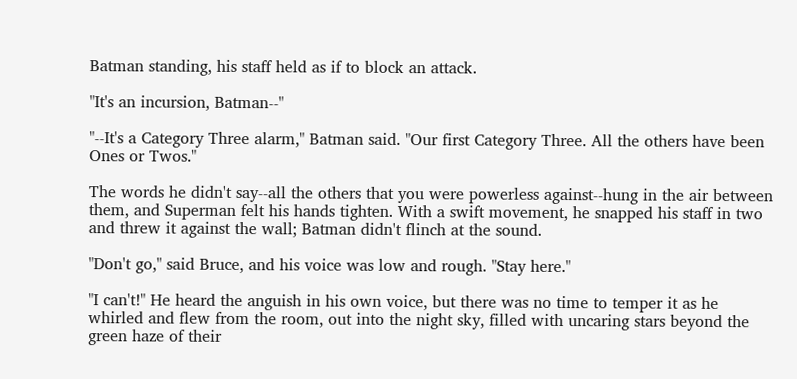Batman standing, his staff held as if to block an attack.

"It's an incursion, Batman--"

"--It's a Category Three alarm," Batman said. "Our first Category Three. All the others have been Ones or Twos."

The words he didn't say--all the others that you were powerless against--hung in the air between them, and Superman felt his hands tighten. With a swift movement, he snapped his staff in two and threw it against the wall; Batman didn't flinch at the sound.

"Don't go," said Bruce, and his voice was low and rough. "Stay here."

"I can't!" He heard the anguish in his own voice, but there was no time to temper it as he whirled and flew from the room, out into the night sky, filled with uncaring stars beyond the green haze of their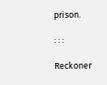prison.

: : :

Reckoner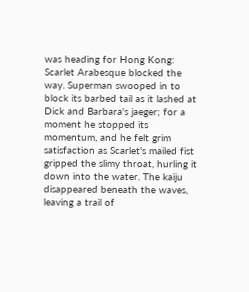was heading for Hong Kong: Scarlet Arabesque blocked the way. Superman swooped in to block its barbed tail as it lashed at Dick and Barbara's jaeger; for a moment he stopped its momentum, and he felt grim satisfaction as Scarlet's mailed fist gripped the slimy throat, hurling it down into the water. The kaiju disappeared beneath the waves, leaving a trail of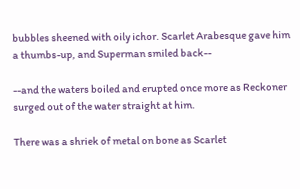bubbles sheened with oily ichor. Scarlet Arabesque gave him a thumbs-up, and Superman smiled back--

--and the waters boiled and erupted once more as Reckoner surged out of the water straight at him.

There was a shriek of metal on bone as Scarlet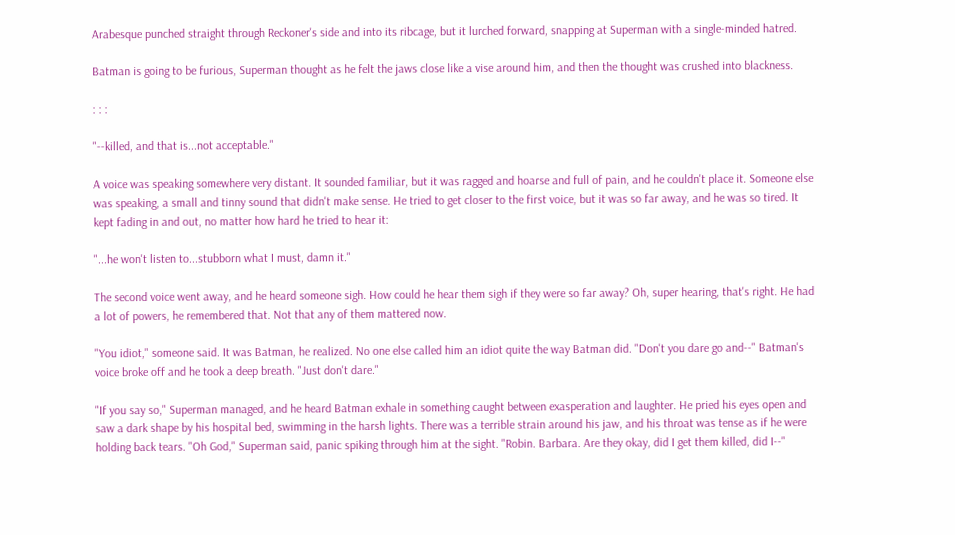Arabesque punched straight through Reckoner's side and into its ribcage, but it lurched forward, snapping at Superman with a single-minded hatred.

Batman is going to be furious, Superman thought as he felt the jaws close like a vise around him, and then the thought was crushed into blackness.

: : :

"--killed, and that is...not acceptable."

A voice was speaking somewhere very distant. It sounded familiar, but it was ragged and hoarse and full of pain, and he couldn't place it. Someone else was speaking, a small and tinny sound that didn't make sense. He tried to get closer to the first voice, but it was so far away, and he was so tired. It kept fading in and out, no matter how hard he tried to hear it:

"...he won't listen to...stubborn what I must, damn it."

The second voice went away, and he heard someone sigh. How could he hear them sigh if they were so far away? Oh, super hearing, that's right. He had a lot of powers, he remembered that. Not that any of them mattered now.

"You idiot," someone said. It was Batman, he realized. No one else called him an idiot quite the way Batman did. "Don't you dare go and--" Batman's voice broke off and he took a deep breath. "Just don't dare."

"If you say so," Superman managed, and he heard Batman exhale in something caught between exasperation and laughter. He pried his eyes open and saw a dark shape by his hospital bed, swimming in the harsh lights. There was a terrible strain around his jaw, and his throat was tense as if he were holding back tears. "Oh God," Superman said, panic spiking through him at the sight. "Robin. Barbara. Are they okay, did I get them killed, did I--"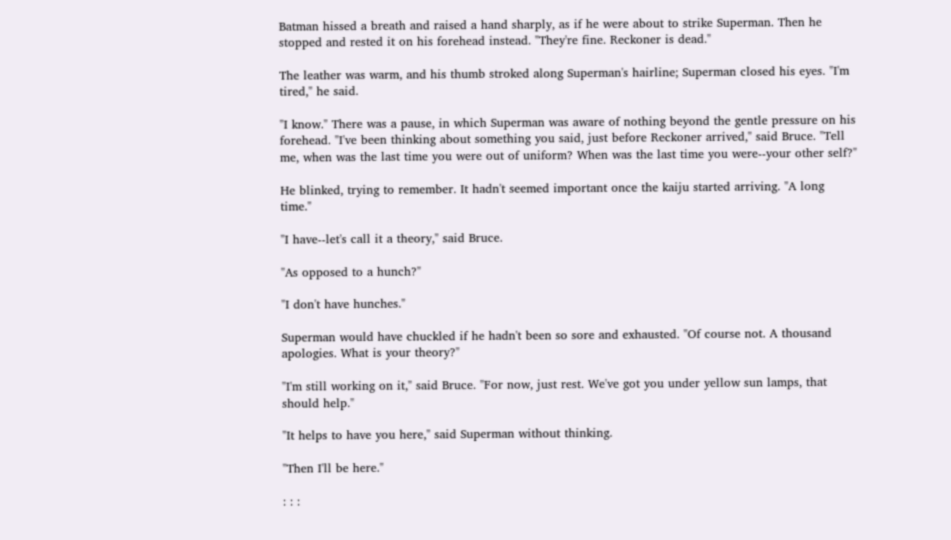Batman hissed a breath and raised a hand sharply, as if he were about to strike Superman. Then he stopped and rested it on his forehead instead. "They're fine. Reckoner is dead."

The leather was warm, and his thumb stroked along Superman's hairline; Superman closed his eyes. "I'm tired," he said.

"I know." There was a pause, in which Superman was aware of nothing beyond the gentle pressure on his forehead. "I've been thinking about something you said, just before Reckoner arrived," said Bruce. "Tell me, when was the last time you were out of uniform? When was the last time you were--your other self?"

He blinked, trying to remember. It hadn't seemed important once the kaiju started arriving. "A long time."

"I have--let's call it a theory," said Bruce.

"As opposed to a hunch?"

"I don't have hunches."

Superman would have chuckled if he hadn't been so sore and exhausted. "Of course not. A thousand apologies. What is your theory?"

"I'm still working on it," said Bruce. "For now, just rest. We've got you under yellow sun lamps, that should help."

"It helps to have you here," said Superman without thinking.

"Then I'll be here."

: : :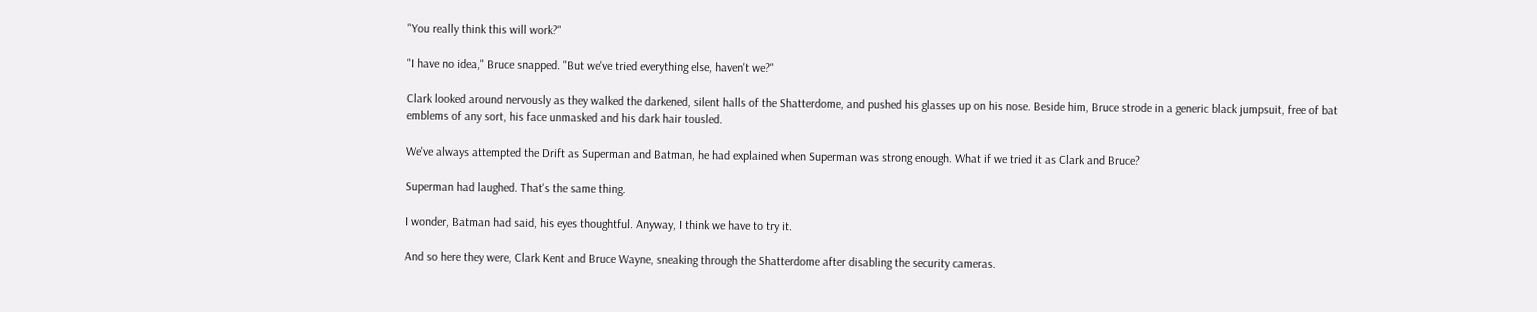"You really think this will work?"

"I have no idea," Bruce snapped. "But we've tried everything else, haven't we?"

Clark looked around nervously as they walked the darkened, silent halls of the Shatterdome, and pushed his glasses up on his nose. Beside him, Bruce strode in a generic black jumpsuit, free of bat emblems of any sort, his face unmasked and his dark hair tousled.

We've always attempted the Drift as Superman and Batman, he had explained when Superman was strong enough. What if we tried it as Clark and Bruce?

Superman had laughed. That's the same thing.

I wonder, Batman had said, his eyes thoughtful. Anyway, I think we have to try it.

And so here they were, Clark Kent and Bruce Wayne, sneaking through the Shatterdome after disabling the security cameras.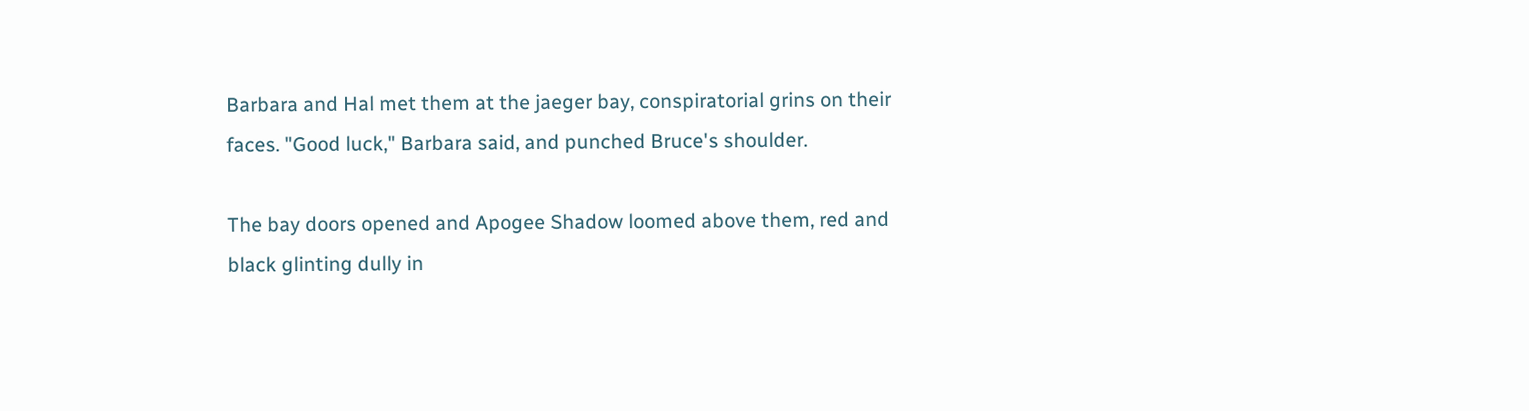Barbara and Hal met them at the jaeger bay, conspiratorial grins on their faces. "Good luck," Barbara said, and punched Bruce's shoulder.

The bay doors opened and Apogee Shadow loomed above them, red and black glinting dully in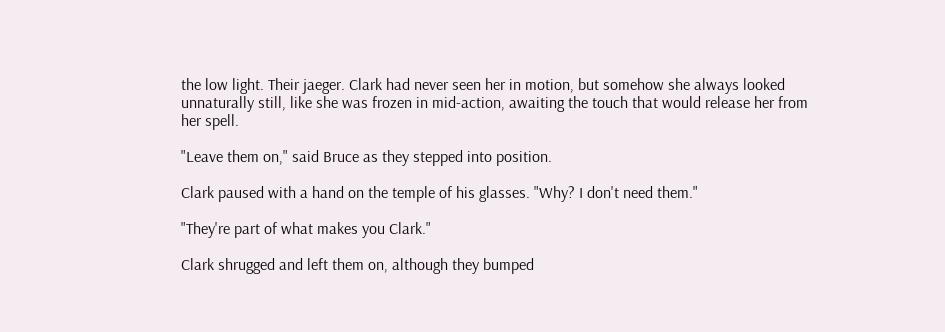the low light. Their jaeger. Clark had never seen her in motion, but somehow she always looked unnaturally still, like she was frozen in mid-action, awaiting the touch that would release her from her spell.

"Leave them on," said Bruce as they stepped into position.

Clark paused with a hand on the temple of his glasses. "Why? I don't need them."

"They're part of what makes you Clark."

Clark shrugged and left them on, although they bumped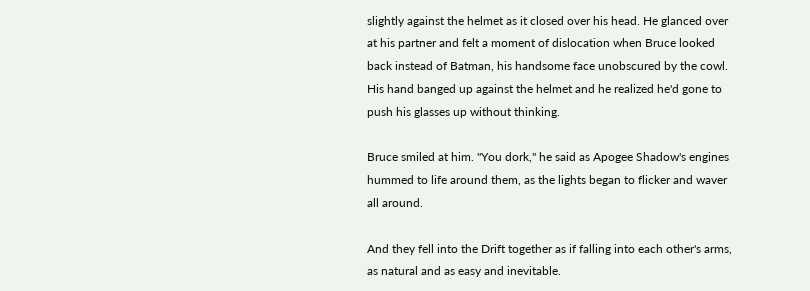slightly against the helmet as it closed over his head. He glanced over at his partner and felt a moment of dislocation when Bruce looked back instead of Batman, his handsome face unobscured by the cowl. His hand banged up against the helmet and he realized he'd gone to push his glasses up without thinking.

Bruce smiled at him. "You dork," he said as Apogee Shadow's engines hummed to life around them, as the lights began to flicker and waver all around.

And they fell into the Drift together as if falling into each other's arms, as natural and as easy and inevitable.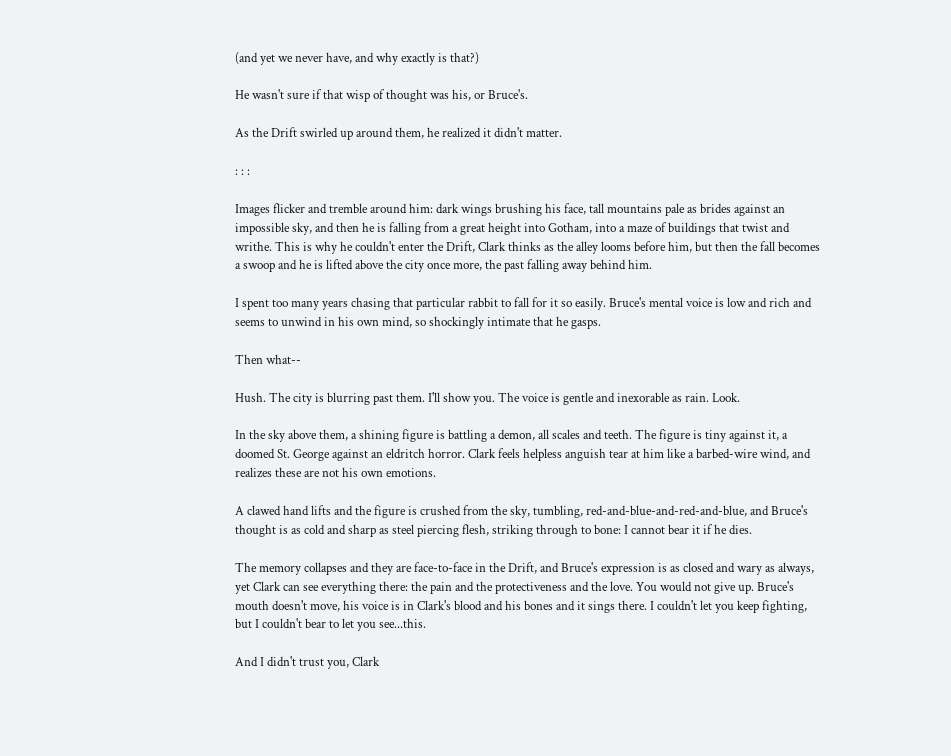(and yet we never have, and why exactly is that?)

He wasn't sure if that wisp of thought was his, or Bruce's.

As the Drift swirled up around them, he realized it didn't matter.

: : :

Images flicker and tremble around him: dark wings brushing his face, tall mountains pale as brides against an impossible sky, and then he is falling from a great height into Gotham, into a maze of buildings that twist and writhe. This is why he couldn't enter the Drift, Clark thinks as the alley looms before him, but then the fall becomes a swoop and he is lifted above the city once more, the past falling away behind him.

I spent too many years chasing that particular rabbit to fall for it so easily. Bruce's mental voice is low and rich and seems to unwind in his own mind, so shockingly intimate that he gasps.

Then what--

Hush. The city is blurring past them. I'll show you. The voice is gentle and inexorable as rain. Look.

In the sky above them, a shining figure is battling a demon, all scales and teeth. The figure is tiny against it, a doomed St. George against an eldritch horror. Clark feels helpless anguish tear at him like a barbed-wire wind, and realizes these are not his own emotions.

A clawed hand lifts and the figure is crushed from the sky, tumbling, red-and-blue-and-red-and-blue, and Bruce's thought is as cold and sharp as steel piercing flesh, striking through to bone: I cannot bear it if he dies.

The memory collapses and they are face-to-face in the Drift, and Bruce's expression is as closed and wary as always, yet Clark can see everything there: the pain and the protectiveness and the love. You would not give up. Bruce's mouth doesn't move, his voice is in Clark's blood and his bones and it sings there. I couldn't let you keep fighting, but I couldn't bear to let you see...this.

And I didn't trust you, Clark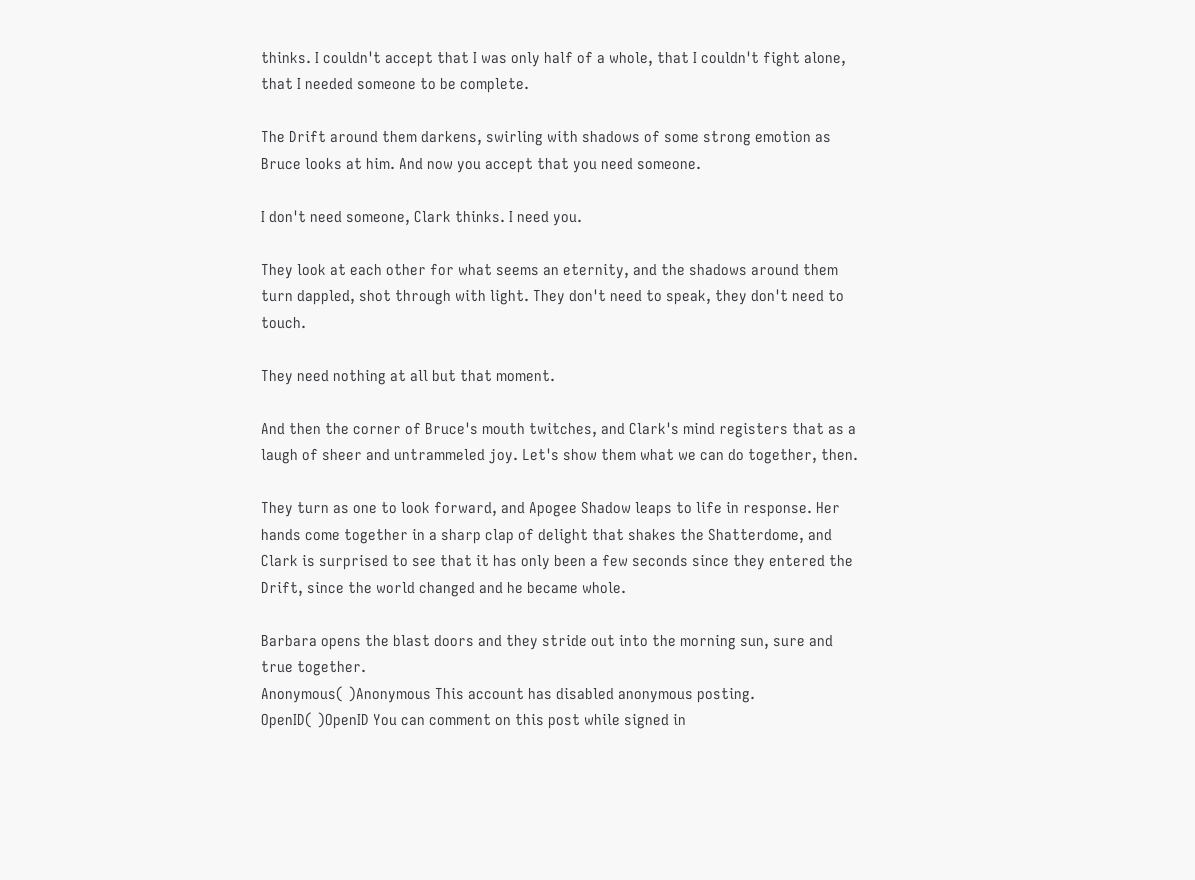thinks. I couldn't accept that I was only half of a whole, that I couldn't fight alone, that I needed someone to be complete.

The Drift around them darkens, swirling with shadows of some strong emotion as Bruce looks at him. And now you accept that you need someone.

I don't need someone, Clark thinks. I need you.

They look at each other for what seems an eternity, and the shadows around them turn dappled, shot through with light. They don't need to speak, they don't need to touch.

They need nothing at all but that moment.

And then the corner of Bruce's mouth twitches, and Clark's mind registers that as a laugh of sheer and untrammeled joy. Let's show them what we can do together, then.

They turn as one to look forward, and Apogee Shadow leaps to life in response. Her hands come together in a sharp clap of delight that shakes the Shatterdome, and Clark is surprised to see that it has only been a few seconds since they entered the Drift, since the world changed and he became whole.

Barbara opens the blast doors and they stride out into the morning sun, sure and true together.
Anonymous( )Anonymous This account has disabled anonymous posting.
OpenID( )OpenID You can comment on this post while signed in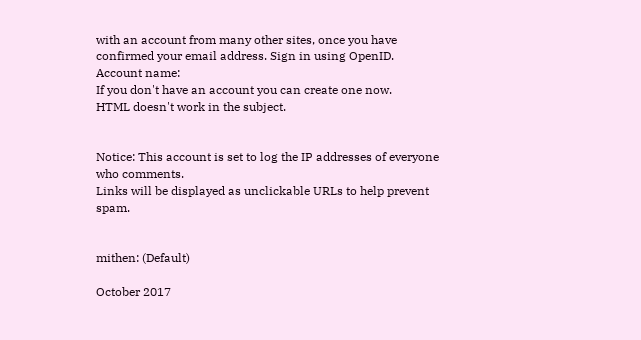with an account from many other sites, once you have confirmed your email address. Sign in using OpenID.
Account name:
If you don't have an account you can create one now.
HTML doesn't work in the subject.


Notice: This account is set to log the IP addresses of everyone who comments.
Links will be displayed as unclickable URLs to help prevent spam.


mithen: (Default)

October 2017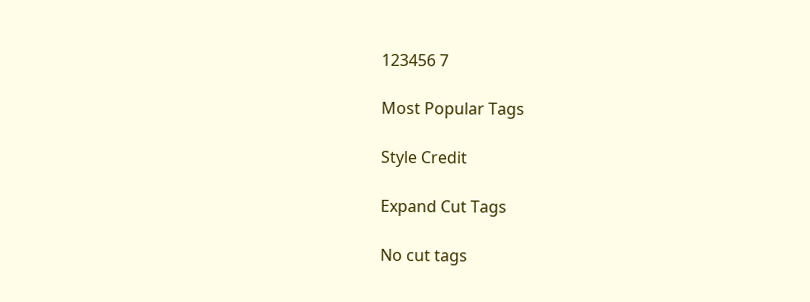123456 7

Most Popular Tags

Style Credit

Expand Cut Tags

No cut tags